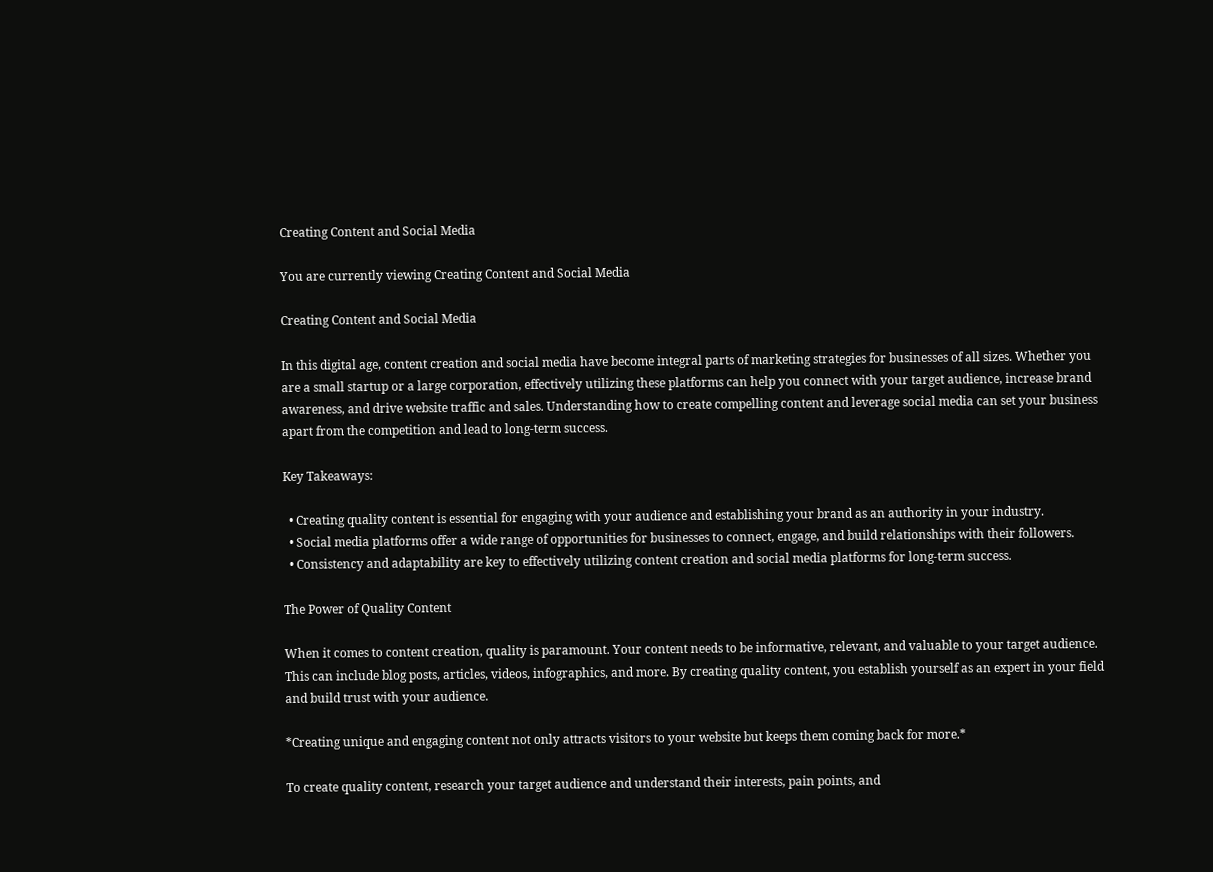Creating Content and Social Media

You are currently viewing Creating Content and Social Media

Creating Content and Social Media

In this digital age, content creation and social media have become integral parts of marketing strategies for businesses of all sizes. Whether you are a small startup or a large corporation, effectively utilizing these platforms can help you connect with your target audience, increase brand awareness, and drive website traffic and sales. Understanding how to create compelling content and leverage social media can set your business apart from the competition and lead to long-term success.

Key Takeaways:

  • Creating quality content is essential for engaging with your audience and establishing your brand as an authority in your industry.
  • Social media platforms offer a wide range of opportunities for businesses to connect, engage, and build relationships with their followers.
  • Consistency and adaptability are key to effectively utilizing content creation and social media platforms for long-term success.

The Power of Quality Content

When it comes to content creation, quality is paramount. Your content needs to be informative, relevant, and valuable to your target audience. This can include blog posts, articles, videos, infographics, and more. By creating quality content, you establish yourself as an expert in your field and build trust with your audience.

*Creating unique and engaging content not only attracts visitors to your website but keeps them coming back for more.*

To create quality content, research your target audience and understand their interests, pain points, and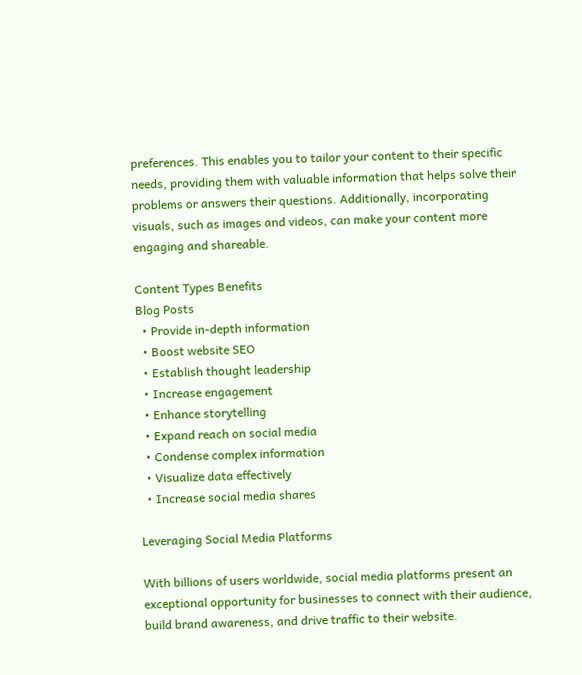preferences. This enables you to tailor your content to their specific needs, providing them with valuable information that helps solve their problems or answers their questions. Additionally, incorporating visuals, such as images and videos, can make your content more engaging and shareable.

Content Types Benefits
Blog Posts
  • Provide in-depth information
  • Boost website SEO
  • Establish thought leadership
  • Increase engagement
  • Enhance storytelling
  • Expand reach on social media
  • Condense complex information
  • Visualize data effectively
  • Increase social media shares

Leveraging Social Media Platforms

With billions of users worldwide, social media platforms present an exceptional opportunity for businesses to connect with their audience, build brand awareness, and drive traffic to their website.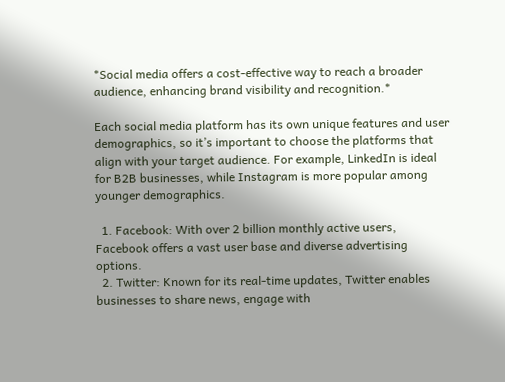*Social media offers a cost-effective way to reach a broader audience, enhancing brand visibility and recognition.*

Each social media platform has its own unique features and user demographics, so it’s important to choose the platforms that align with your target audience. For example, LinkedIn is ideal for B2B businesses, while Instagram is more popular among younger demographics.

  1. Facebook: With over 2 billion monthly active users, Facebook offers a vast user base and diverse advertising options.
  2. Twitter: Known for its real-time updates, Twitter enables businesses to share news, engage with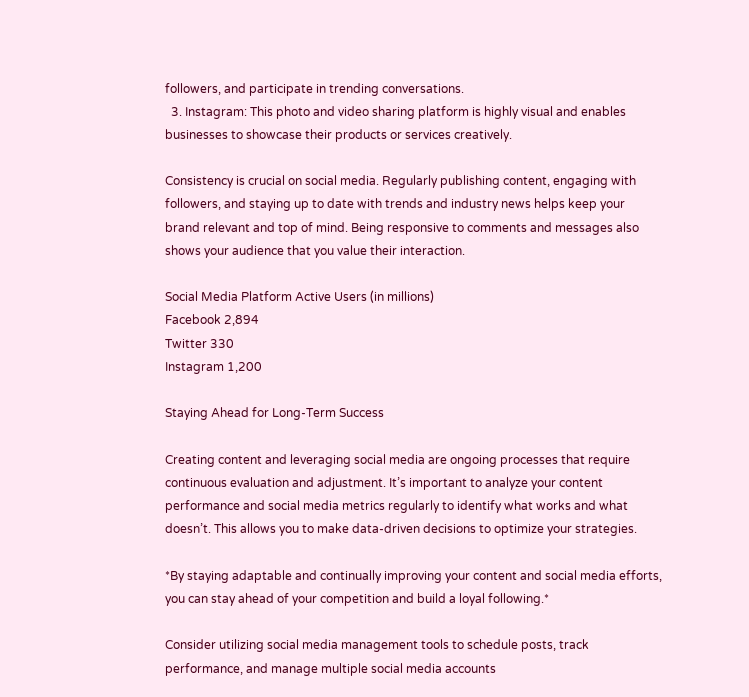followers, and participate in trending conversations.
  3. Instagram: This photo and video sharing platform is highly visual and enables businesses to showcase their products or services creatively.

Consistency is crucial on social media. Regularly publishing content, engaging with followers, and staying up to date with trends and industry news helps keep your brand relevant and top of mind. Being responsive to comments and messages also shows your audience that you value their interaction.

Social Media Platform Active Users (in millions)
Facebook 2,894
Twitter 330
Instagram 1,200

Staying Ahead for Long-Term Success

Creating content and leveraging social media are ongoing processes that require continuous evaluation and adjustment. It’s important to analyze your content performance and social media metrics regularly to identify what works and what doesn’t. This allows you to make data-driven decisions to optimize your strategies.

*By staying adaptable and continually improving your content and social media efforts, you can stay ahead of your competition and build a loyal following.*

Consider utilizing social media management tools to schedule posts, track performance, and manage multiple social media accounts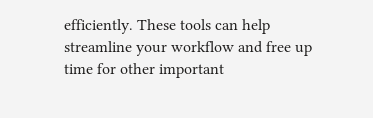efficiently. These tools can help streamline your workflow and free up time for other important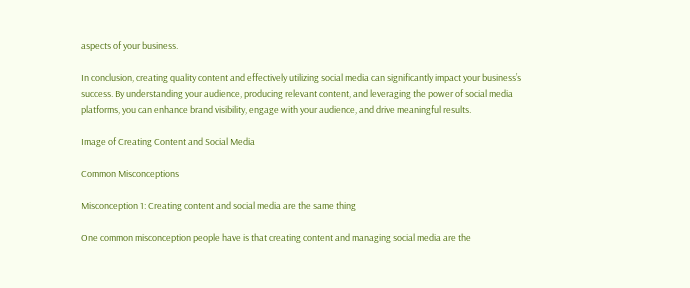aspects of your business.

In conclusion, creating quality content and effectively utilizing social media can significantly impact your business’s success. By understanding your audience, producing relevant content, and leveraging the power of social media platforms, you can enhance brand visibility, engage with your audience, and drive meaningful results.

Image of Creating Content and Social Media

Common Misconceptions

Misconception 1: Creating content and social media are the same thing

One common misconception people have is that creating content and managing social media are the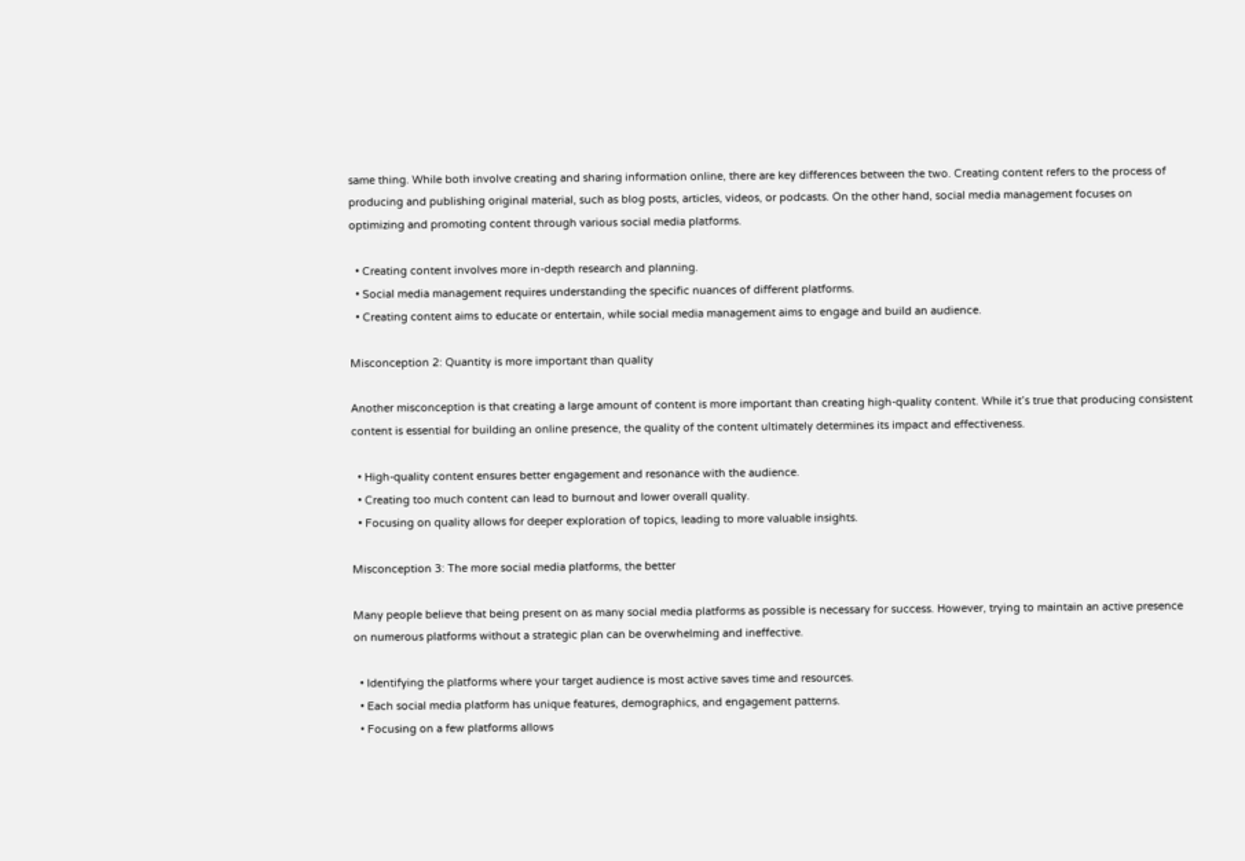same thing. While both involve creating and sharing information online, there are key differences between the two. Creating content refers to the process of producing and publishing original material, such as blog posts, articles, videos, or podcasts. On the other hand, social media management focuses on optimizing and promoting content through various social media platforms.

  • Creating content involves more in-depth research and planning.
  • Social media management requires understanding the specific nuances of different platforms.
  • Creating content aims to educate or entertain, while social media management aims to engage and build an audience.

Misconception 2: Quantity is more important than quality

Another misconception is that creating a large amount of content is more important than creating high-quality content. While it’s true that producing consistent content is essential for building an online presence, the quality of the content ultimately determines its impact and effectiveness.

  • High-quality content ensures better engagement and resonance with the audience.
  • Creating too much content can lead to burnout and lower overall quality.
  • Focusing on quality allows for deeper exploration of topics, leading to more valuable insights.

Misconception 3: The more social media platforms, the better

Many people believe that being present on as many social media platforms as possible is necessary for success. However, trying to maintain an active presence on numerous platforms without a strategic plan can be overwhelming and ineffective.

  • Identifying the platforms where your target audience is most active saves time and resources.
  • Each social media platform has unique features, demographics, and engagement patterns.
  • Focusing on a few platforms allows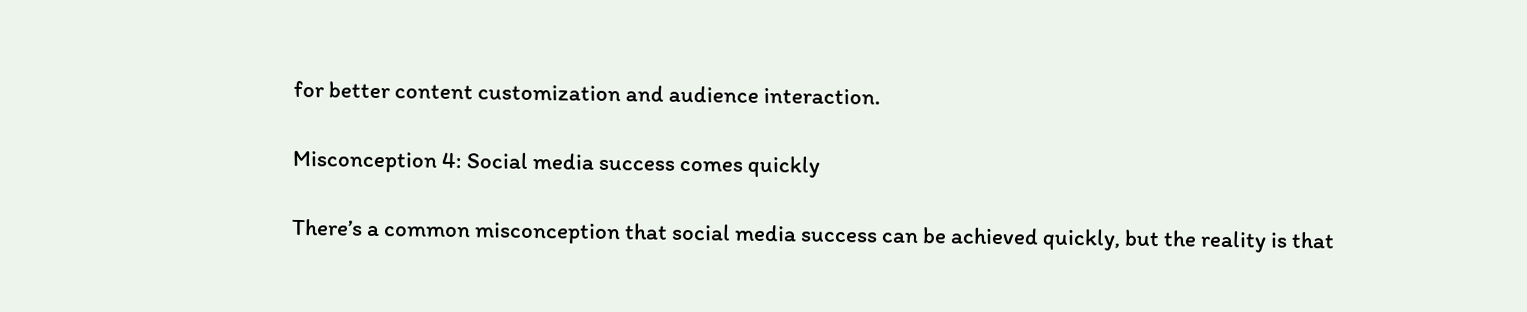for better content customization and audience interaction.

Misconception 4: Social media success comes quickly

There’s a common misconception that social media success can be achieved quickly, but the reality is that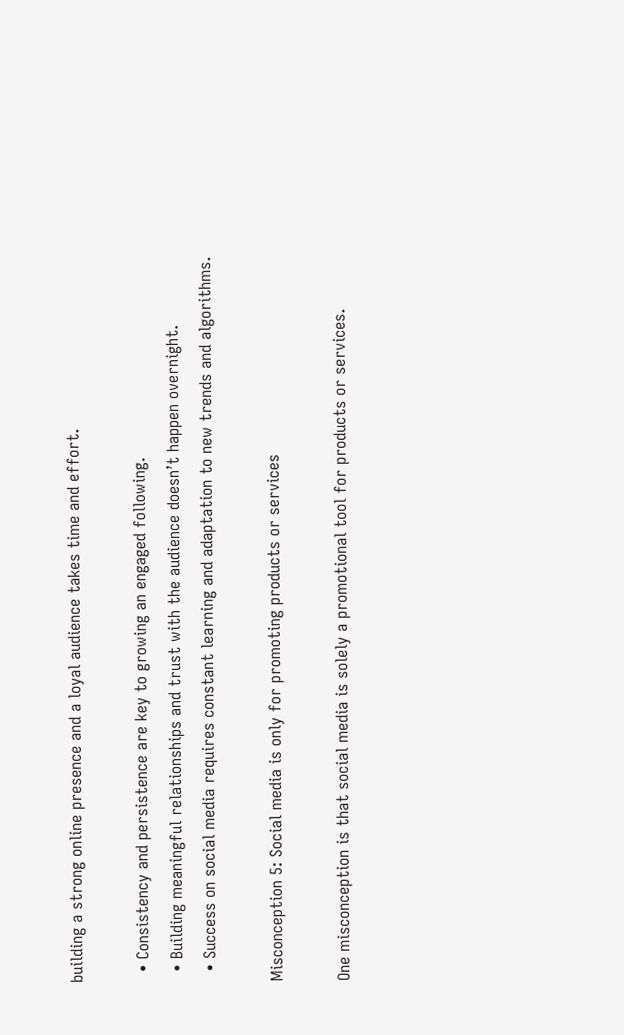building a strong online presence and a loyal audience takes time and effort.

  • Consistency and persistence are key to growing an engaged following.
  • Building meaningful relationships and trust with the audience doesn’t happen overnight.
  • Success on social media requires constant learning and adaptation to new trends and algorithms.

Misconception 5: Social media is only for promoting products or services

One misconception is that social media is solely a promotional tool for products or services.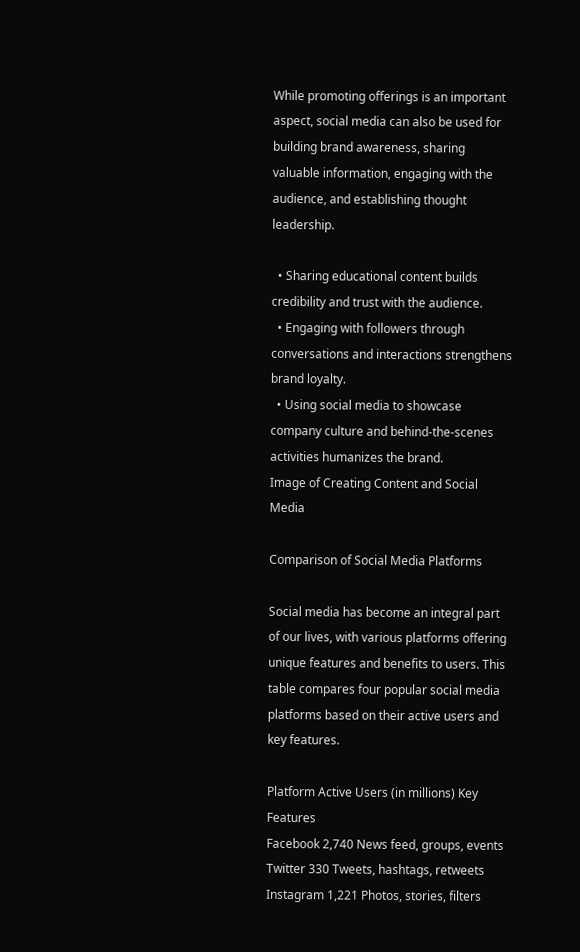While promoting offerings is an important aspect, social media can also be used for building brand awareness, sharing valuable information, engaging with the audience, and establishing thought leadership.

  • Sharing educational content builds credibility and trust with the audience.
  • Engaging with followers through conversations and interactions strengthens brand loyalty.
  • Using social media to showcase company culture and behind-the-scenes activities humanizes the brand.
Image of Creating Content and Social Media

Comparison of Social Media Platforms

Social media has become an integral part of our lives, with various platforms offering unique features and benefits to users. This table compares four popular social media platforms based on their active users and key features.

Platform Active Users (in millions) Key Features
Facebook 2,740 News feed, groups, events
Twitter 330 Tweets, hashtags, retweets
Instagram 1,221 Photos, stories, filters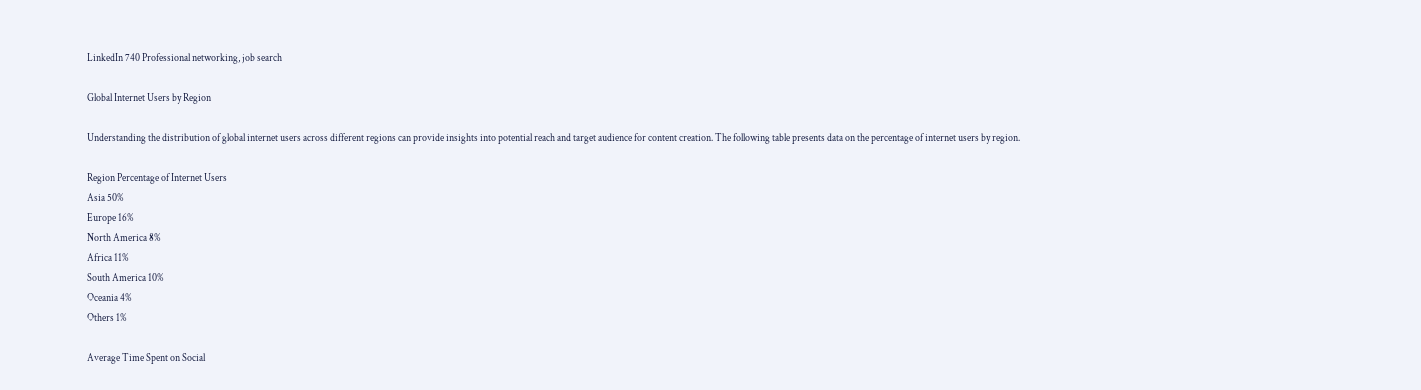LinkedIn 740 Professional networking, job search

Global Internet Users by Region

Understanding the distribution of global internet users across different regions can provide insights into potential reach and target audience for content creation. The following table presents data on the percentage of internet users by region.

Region Percentage of Internet Users
Asia 50%
Europe 16%
North America 8%
Africa 11%
South America 10%
Oceania 4%
Others 1%

Average Time Spent on Social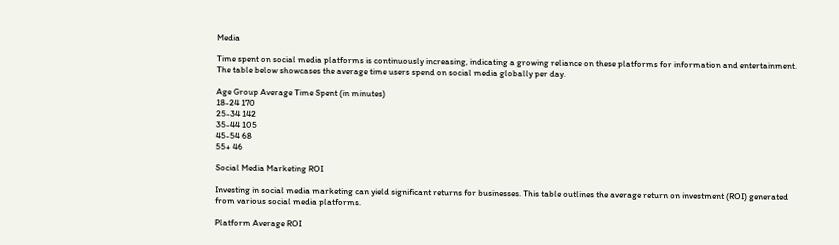Media

Time spent on social media platforms is continuously increasing, indicating a growing reliance on these platforms for information and entertainment. The table below showcases the average time users spend on social media globally per day.

Age Group Average Time Spent (in minutes)
18-24 170
25-34 142
35-44 105
45-54 68
55+ 46

Social Media Marketing ROI

Investing in social media marketing can yield significant returns for businesses. This table outlines the average return on investment (ROI) generated from various social media platforms.

Platform Average ROI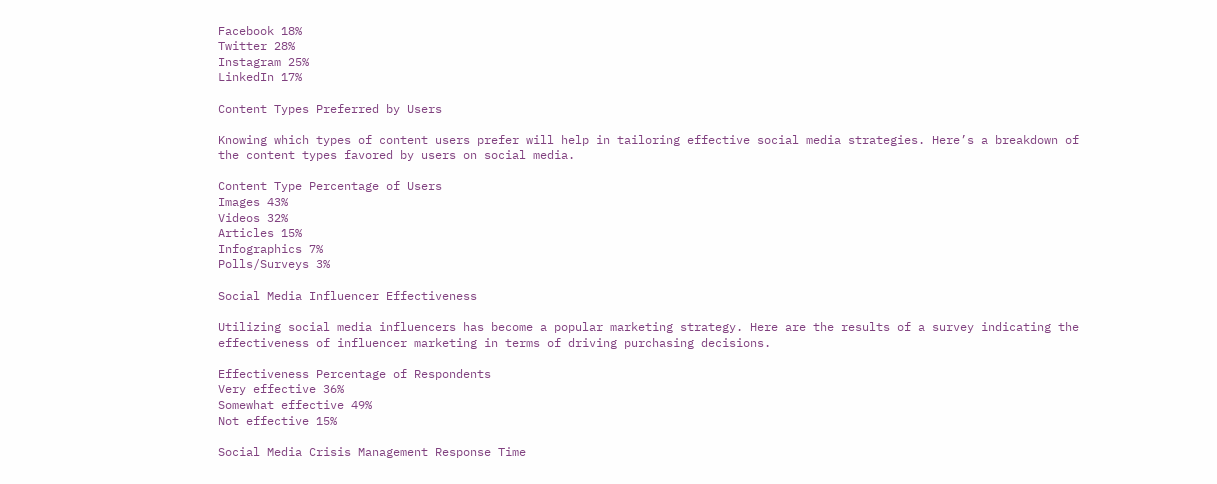Facebook 18%
Twitter 28%
Instagram 25%
LinkedIn 17%

Content Types Preferred by Users

Knowing which types of content users prefer will help in tailoring effective social media strategies. Here’s a breakdown of the content types favored by users on social media.

Content Type Percentage of Users
Images 43%
Videos 32%
Articles 15%
Infographics 7%
Polls/Surveys 3%

Social Media Influencer Effectiveness

Utilizing social media influencers has become a popular marketing strategy. Here are the results of a survey indicating the effectiveness of influencer marketing in terms of driving purchasing decisions.

Effectiveness Percentage of Respondents
Very effective 36%
Somewhat effective 49%
Not effective 15%

Social Media Crisis Management Response Time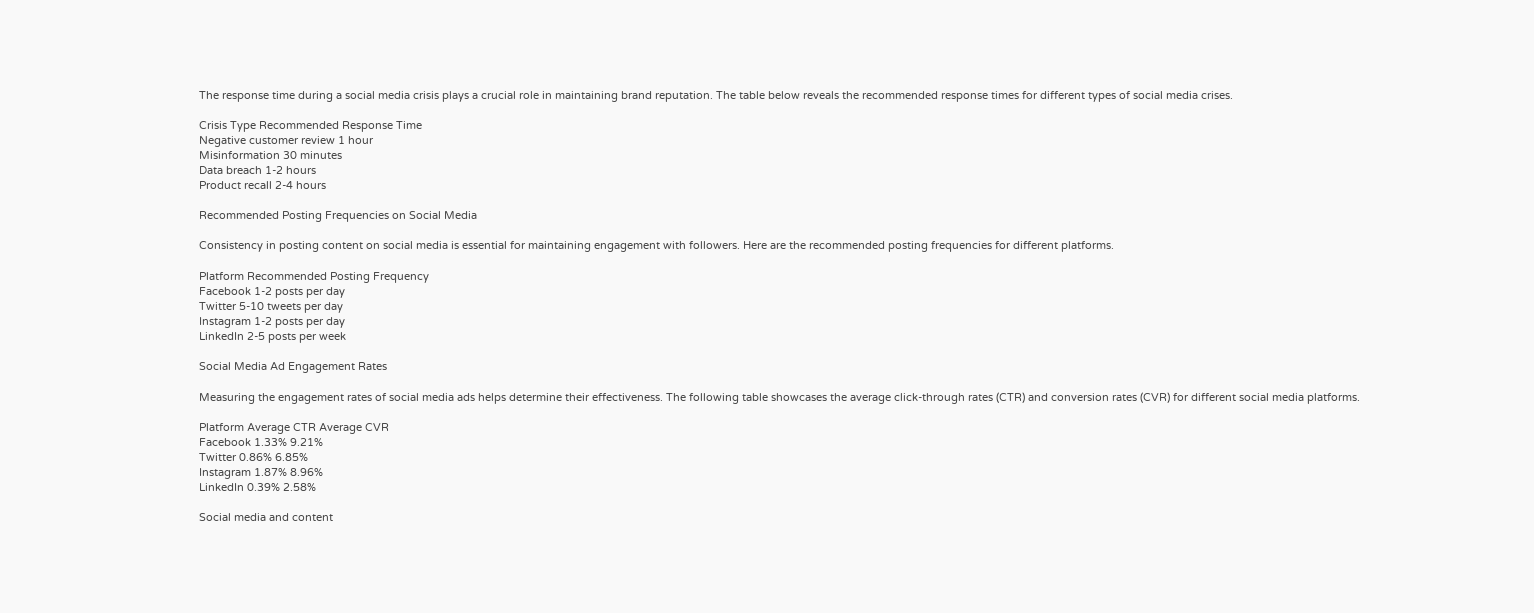The response time during a social media crisis plays a crucial role in maintaining brand reputation. The table below reveals the recommended response times for different types of social media crises.

Crisis Type Recommended Response Time
Negative customer review 1 hour
Misinformation 30 minutes
Data breach 1-2 hours
Product recall 2-4 hours

Recommended Posting Frequencies on Social Media

Consistency in posting content on social media is essential for maintaining engagement with followers. Here are the recommended posting frequencies for different platforms.

Platform Recommended Posting Frequency
Facebook 1-2 posts per day
Twitter 5-10 tweets per day
Instagram 1-2 posts per day
LinkedIn 2-5 posts per week

Social Media Ad Engagement Rates

Measuring the engagement rates of social media ads helps determine their effectiveness. The following table showcases the average click-through rates (CTR) and conversion rates (CVR) for different social media platforms.

Platform Average CTR Average CVR
Facebook 1.33% 9.21%
Twitter 0.86% 6.85%
Instagram 1.87% 8.96%
LinkedIn 0.39% 2.58%

Social media and content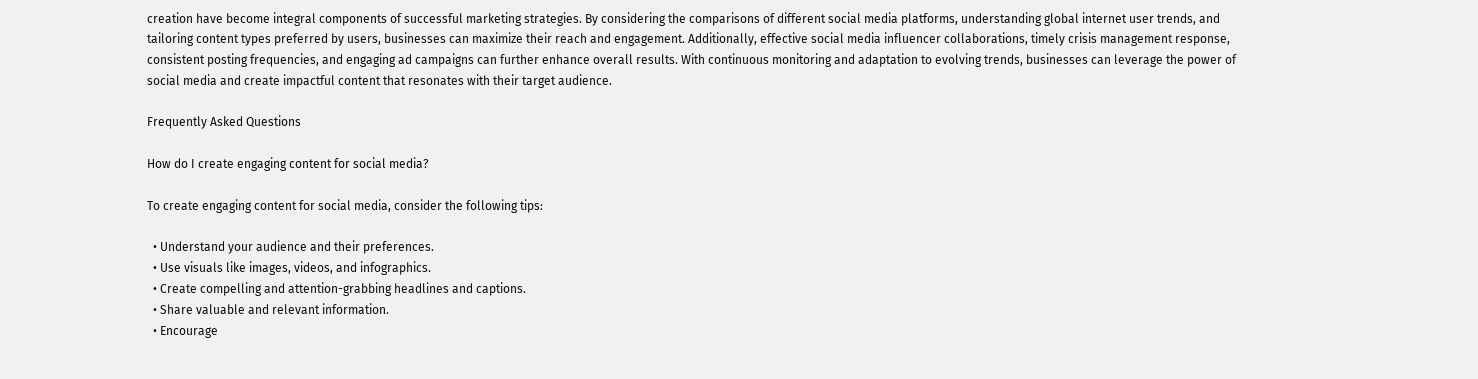creation have become integral components of successful marketing strategies. By considering the comparisons of different social media platforms, understanding global internet user trends, and tailoring content types preferred by users, businesses can maximize their reach and engagement. Additionally, effective social media influencer collaborations, timely crisis management response, consistent posting frequencies, and engaging ad campaigns can further enhance overall results. With continuous monitoring and adaptation to evolving trends, businesses can leverage the power of social media and create impactful content that resonates with their target audience.

Frequently Asked Questions

How do I create engaging content for social media?

To create engaging content for social media, consider the following tips:

  • Understand your audience and their preferences.
  • Use visuals like images, videos, and infographics.
  • Create compelling and attention-grabbing headlines and captions.
  • Share valuable and relevant information.
  • Encourage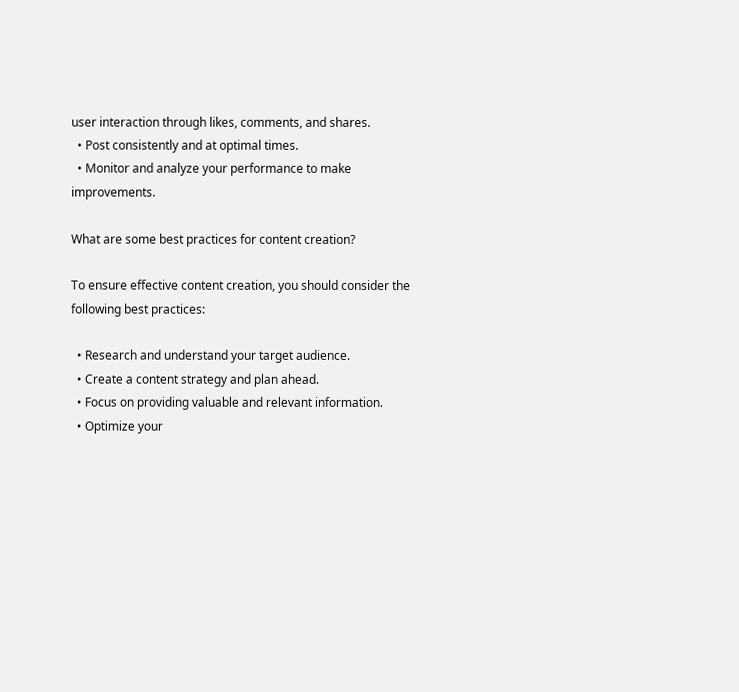user interaction through likes, comments, and shares.
  • Post consistently and at optimal times.
  • Monitor and analyze your performance to make improvements.

What are some best practices for content creation?

To ensure effective content creation, you should consider the following best practices:

  • Research and understand your target audience.
  • Create a content strategy and plan ahead.
  • Focus on providing valuable and relevant information.
  • Optimize your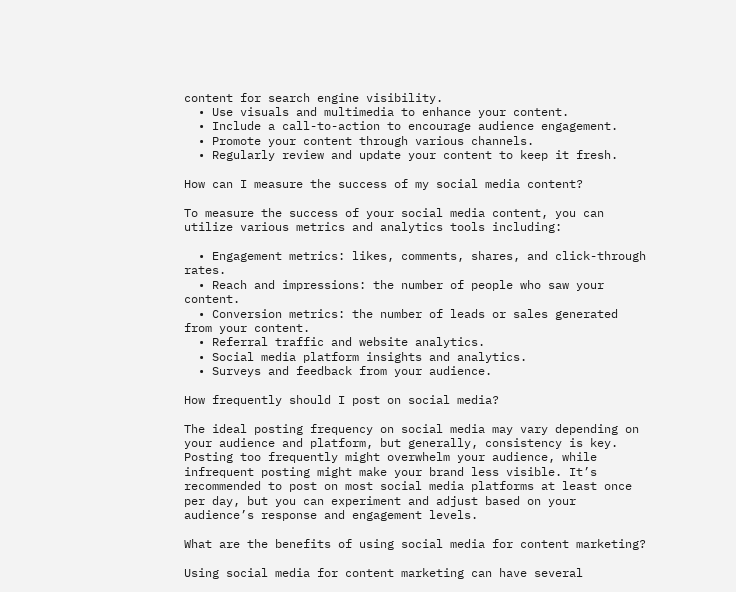content for search engine visibility.
  • Use visuals and multimedia to enhance your content.
  • Include a call-to-action to encourage audience engagement.
  • Promote your content through various channels.
  • Regularly review and update your content to keep it fresh.

How can I measure the success of my social media content?

To measure the success of your social media content, you can utilize various metrics and analytics tools including:

  • Engagement metrics: likes, comments, shares, and click-through rates.
  • Reach and impressions: the number of people who saw your content.
  • Conversion metrics: the number of leads or sales generated from your content.
  • Referral traffic and website analytics.
  • Social media platform insights and analytics.
  • Surveys and feedback from your audience.

How frequently should I post on social media?

The ideal posting frequency on social media may vary depending on your audience and platform, but generally, consistency is key. Posting too frequently might overwhelm your audience, while infrequent posting might make your brand less visible. It’s recommended to post on most social media platforms at least once per day, but you can experiment and adjust based on your audience’s response and engagement levels.

What are the benefits of using social media for content marketing?

Using social media for content marketing can have several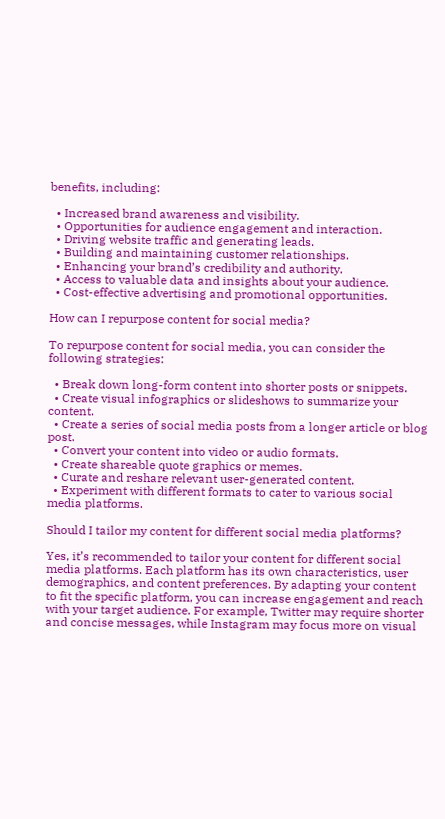benefits, including:

  • Increased brand awareness and visibility.
  • Opportunities for audience engagement and interaction.
  • Driving website traffic and generating leads.
  • Building and maintaining customer relationships.
  • Enhancing your brand’s credibility and authority.
  • Access to valuable data and insights about your audience.
  • Cost-effective advertising and promotional opportunities.

How can I repurpose content for social media?

To repurpose content for social media, you can consider the following strategies:

  • Break down long-form content into shorter posts or snippets.
  • Create visual infographics or slideshows to summarize your content.
  • Create a series of social media posts from a longer article or blog post.
  • Convert your content into video or audio formats.
  • Create shareable quote graphics or memes.
  • Curate and reshare relevant user-generated content.
  • Experiment with different formats to cater to various social media platforms.

Should I tailor my content for different social media platforms?

Yes, it’s recommended to tailor your content for different social media platforms. Each platform has its own characteristics, user demographics, and content preferences. By adapting your content to fit the specific platform, you can increase engagement and reach with your target audience. For example, Twitter may require shorter and concise messages, while Instagram may focus more on visual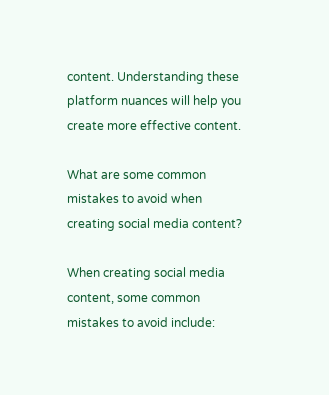content. Understanding these platform nuances will help you create more effective content.

What are some common mistakes to avoid when creating social media content?

When creating social media content, some common mistakes to avoid include: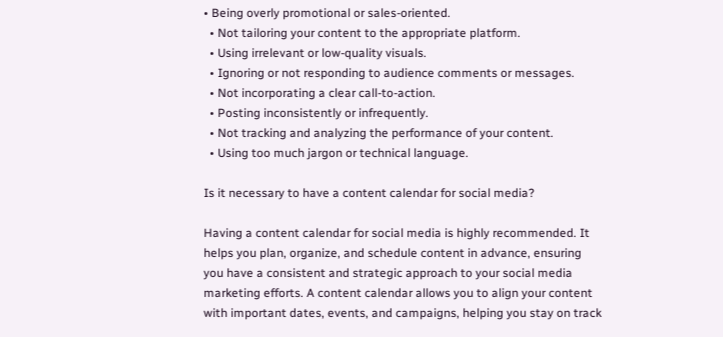• Being overly promotional or sales-oriented.
  • Not tailoring your content to the appropriate platform.
  • Using irrelevant or low-quality visuals.
  • Ignoring or not responding to audience comments or messages.
  • Not incorporating a clear call-to-action.
  • Posting inconsistently or infrequently.
  • Not tracking and analyzing the performance of your content.
  • Using too much jargon or technical language.

Is it necessary to have a content calendar for social media?

Having a content calendar for social media is highly recommended. It helps you plan, organize, and schedule content in advance, ensuring you have a consistent and strategic approach to your social media marketing efforts. A content calendar allows you to align your content with important dates, events, and campaigns, helping you stay on track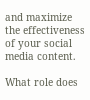and maximize the effectiveness of your social media content.

What role does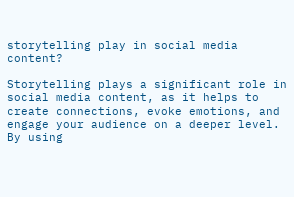storytelling play in social media content?

Storytelling plays a significant role in social media content, as it helps to create connections, evoke emotions, and engage your audience on a deeper level. By using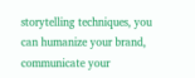storytelling techniques, you can humanize your brand, communicate your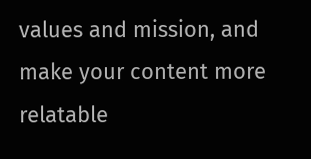values and mission, and make your content more relatable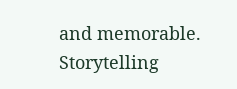and memorable. Storytelling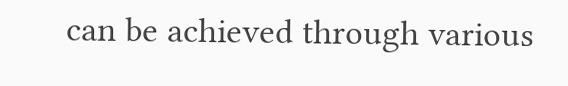can be achieved through various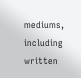mediums, including written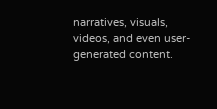narratives, visuals, videos, and even user-generated content.